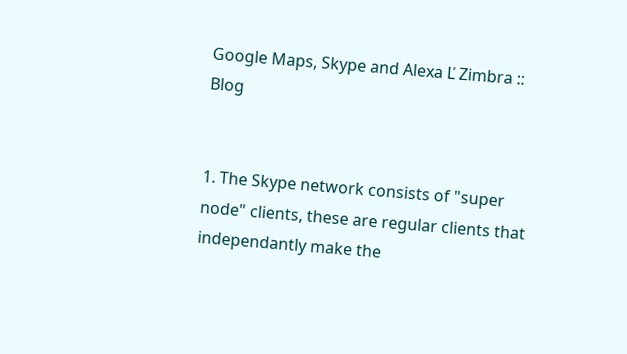Google Maps, Skype and Alexa Ľ Zimbra :: Blog


1. The Skype network consists of "super node" clients, these are regular clients that independantly make the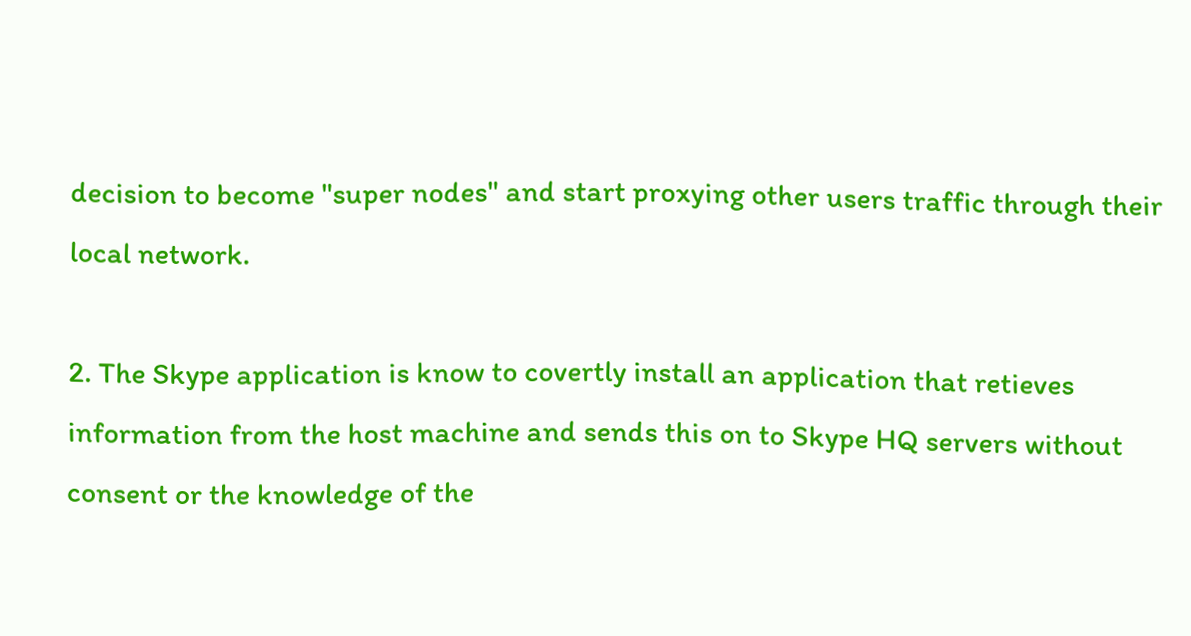decision to become "super nodes" and start proxying other users traffic through their local network.

2. The Skype application is know to covertly install an application that retieves information from the host machine and sends this on to Skype HQ servers without consent or the knowledge of the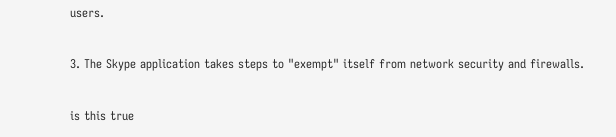users.

3. The Skype application takes steps to "exempt" itself from network security and firewalls.

is this true